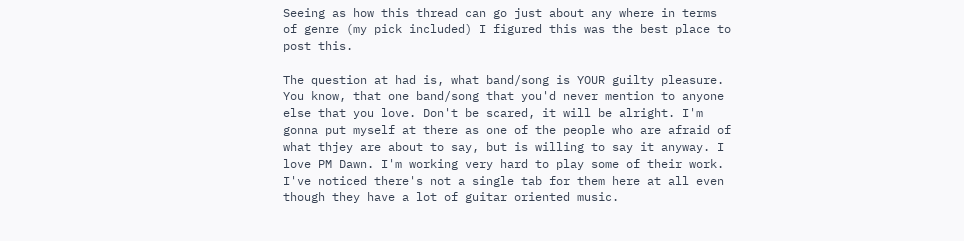Seeing as how this thread can go just about any where in terms of genre (my pick included) I figured this was the best place to post this.

The question at had is, what band/song is YOUR guilty pleasure. You know, that one band/song that you'd never mention to anyone else that you love. Don't be scared, it will be alright. I'm gonna put myself at there as one of the people who are afraid of what thjey are about to say, but is willing to say it anyway. I love PM Dawn. I'm working very hard to play some of their work. I've noticed there's not a single tab for them here at all even though they have a lot of guitar oriented music.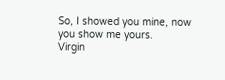So, I showed you mine, now you show me yours.
Virgin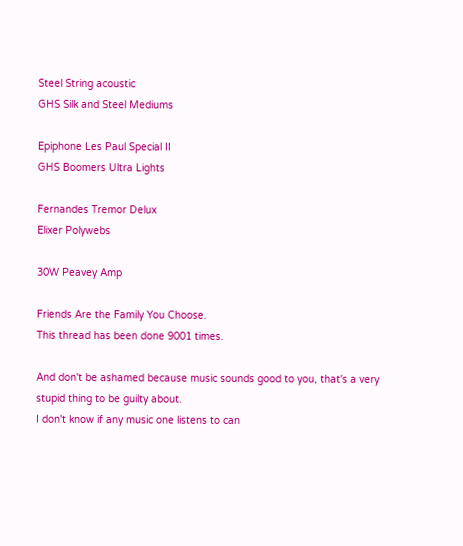Steel String acoustic
GHS Silk and Steel Mediums

Epiphone Les Paul Special II
GHS Boomers Ultra Lights

Fernandes Tremor Delux
Elixer Polywebs

30W Peavey Amp

Friends Are the Family You Choose.
This thread has been done 9001 times.

And don't be ashamed because music sounds good to you, that's a very stupid thing to be guilty about.
I don't know if any music one listens to can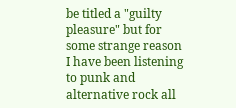be titled a "guilty pleasure" but for some strange reason I have been listening to punk and alternative rock all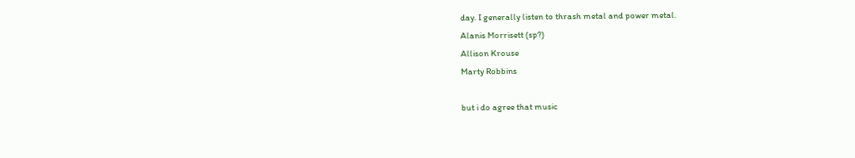day. I generally listen to thrash metal and power metal.
Alanis Morrisett (sp?)
Allison Krouse
Marty Robbins

but i do agree that music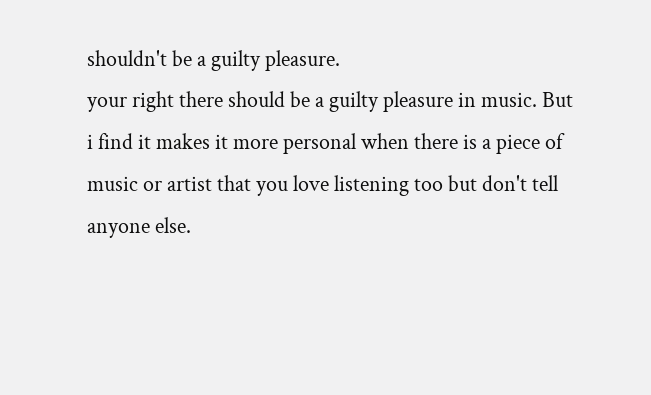shouldn't be a guilty pleasure.
your right there should be a guilty pleasure in music. But i find it makes it more personal when there is a piece of music or artist that you love listening too but don't tell anyone else.